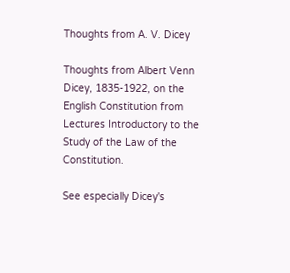Thoughts from A. V. Dicey

Thoughts from Albert Venn Dicey, 1835-1922, on the English Constitution from Lectures Introductory to the Study of the Law of the Constitution.

See especially Dicey's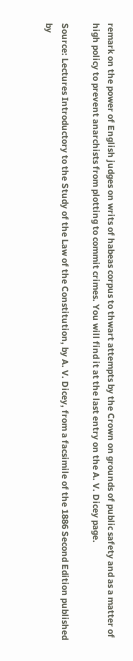remark on the power of English judges on writs of habeas corpus to thwart attempts by the Crown on grounds of public safety and as a matter of high policy to prevent anarchists from plotting to commit crimes. You will find it at the last entry on the A. V. Dicey page.

Source: Lectures Introductory to the Study of the Law of the Constitution, by A. V. Dicey, from a facsimile of the 1886 Second Edition published by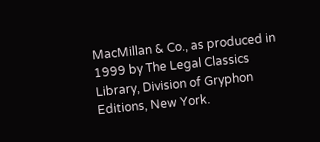MacMillan & Co., as produced in 1999 by The Legal Classics Library, Division of Gryphon Editions, New York.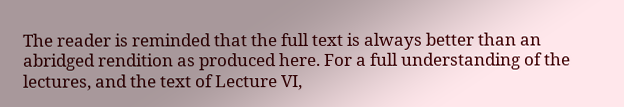The reader is reminded that the full text is always better than an abridged rendition as produced here. For a full understanding of the lectures, and the text of Lecture VI,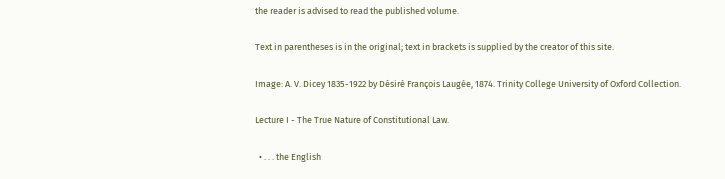the reader is advised to read the published volume.

Text in parentheses is in the original; text in brackets is supplied by the creator of this site.

Image: A. V. Dicey 1835-1922 by Désiré François Laugée, 1874. Trinity College University of Oxford Collection.

Lecture I - The True Nature of Constitutional Law.

  • . . . the English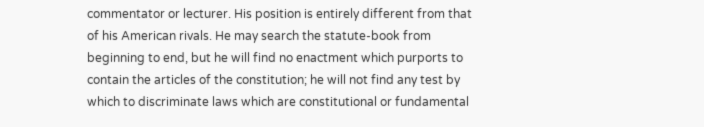commentator or lecturer. His position is entirely different from that of his American rivals. He may search the statute-book from beginning to end, but he will find no enactment which purports to contain the articles of the constitution; he will not find any test by which to discriminate laws which are constitutional or fundamental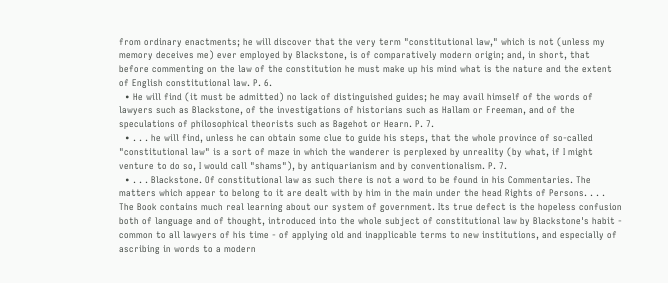from ordinary enactments; he will discover that the very term "constitutional law," which is not (unless my memory deceives me) ever employed by Blackstone, is of comparatively modern origin; and, in short, that before commenting on the law of the constitution he must make up his mind what is the nature and the extent of English constitutional law. P. 6.
  • He will find (it must be admitted) no lack of distinguished guides; he may avail himself of the words of lawyers such as Blackstone, of the investigations of historians such as Hallam or Freeman, and of the speculations of philosophical theorists such as Bagehot or Hearn. P. 7.
  • . . . he will find, unless he can obtain some clue to guide his steps, that the whole province of so-called "constitutional law" is a sort of maze in which the wanderer is perplexed by unreality (by what, if I might venture to do so, I would call "shams"), by antiquarianism and by conventionalism. P. 7.
  • . . . Blackstone. Of constitutional law as such there is not a word to be found in his Commentaries. The matters which appear to belong to it are dealt with by him in the main under the head Rights of Persons. . . . The Book contains much real learning about our system of government. Its true defect is the hopeless confusion both of language and of thought, introduced into the whole subject of constitutional law by Blackstone's habit - common to all lawyers of his time - of applying old and inapplicable terms to new institutions, and especially of ascribing in words to a modern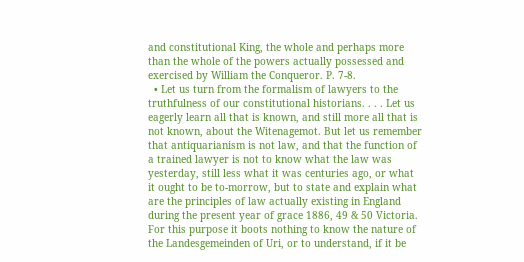and constitutional King, the whole and perhaps more than the whole of the powers actually possessed and exercised by William the Conqueror. P. 7-8.
  • Let us turn from the formalism of lawyers to the truthfulness of our constitutional historians. . . . Let us eagerly learn all that is known, and still more all that is not known, about the Witenagemot. But let us remember that antiquarianism is not law, and that the function of a trained lawyer is not to know what the law was yesterday, still less what it was centuries ago, or what it ought to be to-morrow, but to state and explain what are the principles of law actually existing in England during the present year of grace 1886, 49 & 50 Victoria. For this purpose it boots nothing to know the nature of the Landesgemeinden of Uri, or to understand, if it be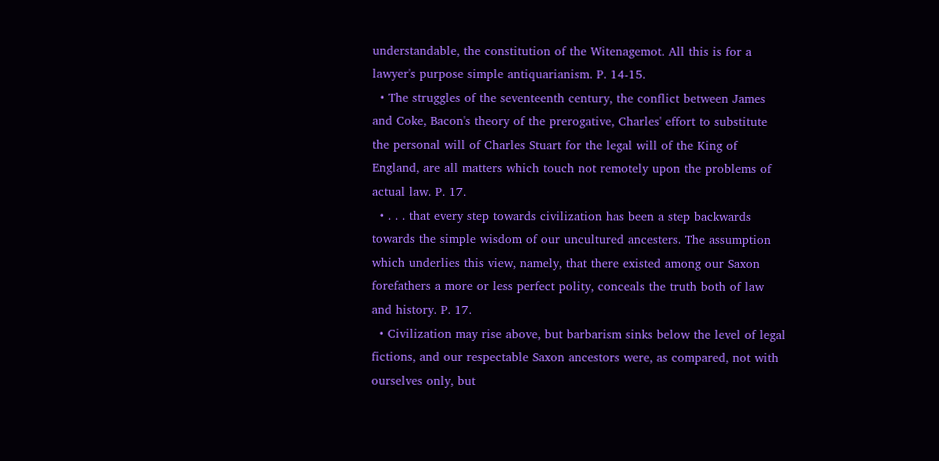understandable, the constitution of the Witenagemot. All this is for a lawyer's purpose simple antiquarianism. P. 14-15.
  • The struggles of the seventeenth century, the conflict between James and Coke, Bacon's theory of the prerogative, Charles' effort to substitute the personal will of Charles Stuart for the legal will of the King of England, are all matters which touch not remotely upon the problems of actual law. P. 17.
  • . . . that every step towards civilization has been a step backwards towards the simple wisdom of our uncultured ancesters. The assumption which underlies this view, namely, that there existed among our Saxon forefathers a more or less perfect polity, conceals the truth both of law and history. P. 17.
  • Civilization may rise above, but barbarism sinks below the level of legal fictions, and our respectable Saxon ancestors were, as compared, not with ourselves only, but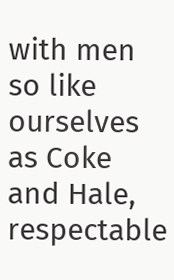with men so like ourselves as Coke and Hale, respectable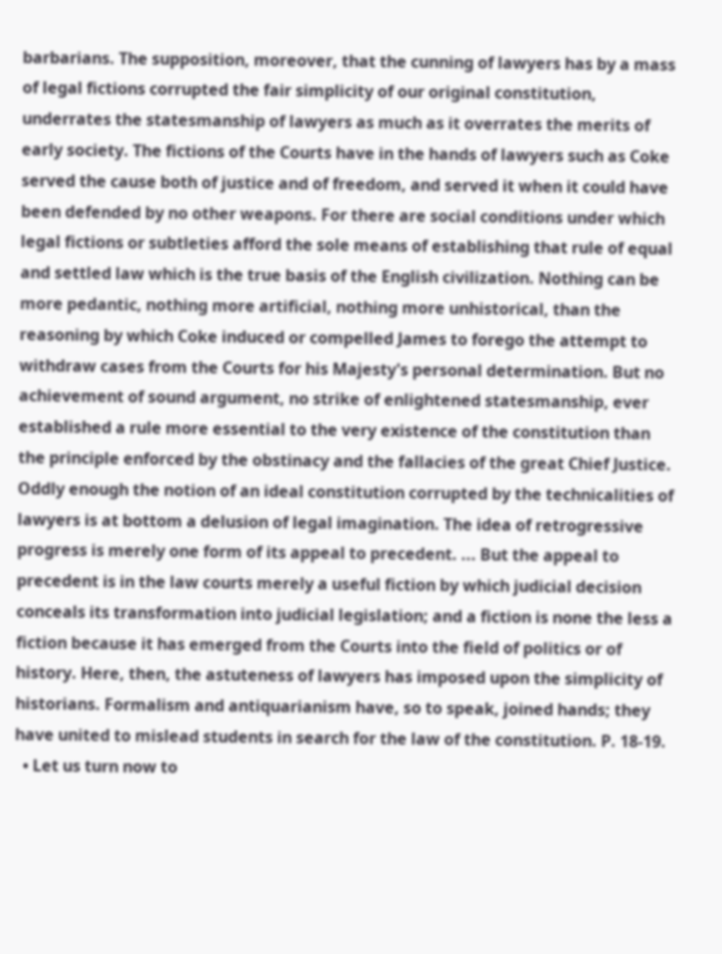barbarians. The supposition, moreover, that the cunning of lawyers has by a mass of legal fictions corrupted the fair simplicity of our original constitution, underrates the statesmanship of lawyers as much as it overrates the merits of early society. The fictions of the Courts have in the hands of lawyers such as Coke served the cause both of justice and of freedom, and served it when it could have been defended by no other weapons. For there are social conditions under which legal fictions or subtleties afford the sole means of establishing that rule of equal and settled law which is the true basis of the English civilization. Nothing can be more pedantic, nothing more artificial, nothing more unhistorical, than the reasoning by which Coke induced or compelled James to forego the attempt to withdraw cases from the Courts for his Majesty's personal determination. But no achievement of sound argument, no strike of enlightened statesmanship, ever established a rule more essential to the very existence of the constitution than the principle enforced by the obstinacy and the fallacies of the great Chief Justice. Oddly enough the notion of an ideal constitution corrupted by the technicalities of lawyers is at bottom a delusion of legal imagination. The idea of retrogressive progress is merely one form of its appeal to precedent. ... But the appeal to precedent is in the law courts merely a useful fiction by which judicial decision conceals its transformation into judicial legislation; and a fiction is none the less a fiction because it has emerged from the Courts into the field of politics or of history. Here, then, the astuteness of lawyers has imposed upon the simplicity of historians. Formalism and antiquarianism have, so to speak, joined hands; they have united to mislead students in search for the law of the constitution. P. 18-19.
  • Let us turn now to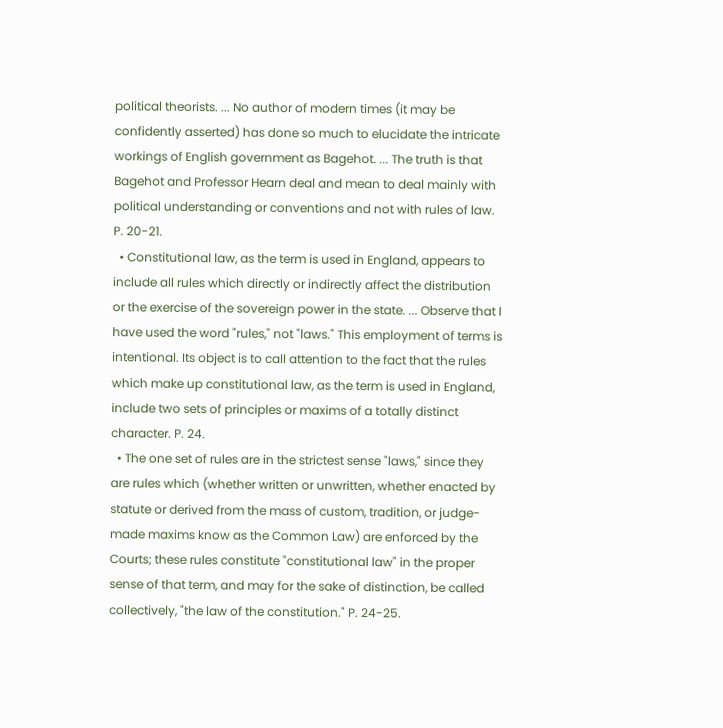political theorists. ... No author of modern times (it may be confidently asserted) has done so much to elucidate the intricate workings of English government as Bagehot. ... The truth is that Bagehot and Professor Hearn deal and mean to deal mainly with political understanding or conventions and not with rules of law. P. 20-21.
  • Constitutional law, as the term is used in England, appears to include all rules which directly or indirectly affect the distribution or the exercise of the sovereign power in the state. ... Observe that I have used the word "rules," not "laws." This employment of terms is intentional. Its object is to call attention to the fact that the rules which make up constitutional law, as the term is used in England, include two sets of principles or maxims of a totally distinct character. P. 24.
  • The one set of rules are in the strictest sense "laws," since they are rules which (whether written or unwritten, whether enacted by statute or derived from the mass of custom, tradition, or judge-made maxims know as the Common Law) are enforced by the Courts; these rules constitute "constitutional law" in the proper sense of that term, and may for the sake of distinction, be called collectively, "the law of the constitution." P. 24-25.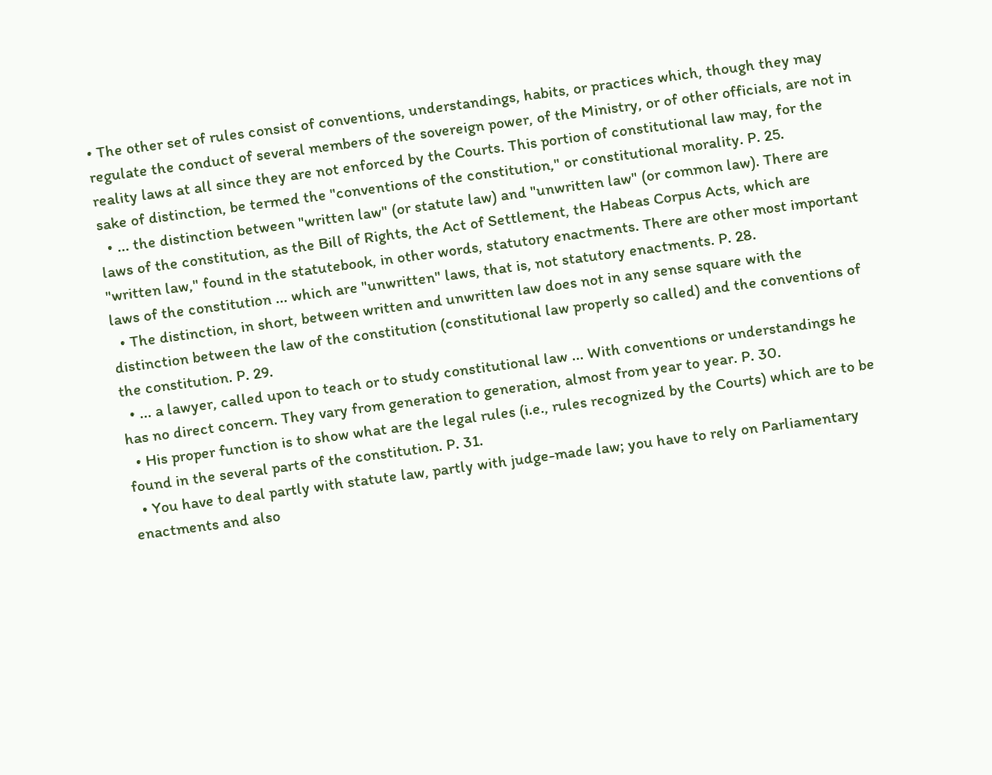• The other set of rules consist of conventions, understandings, habits, or practices which, though they may regulate the conduct of several members of the sovereign power, of the Ministry, or of other officials, are not in reality laws at all since they are not enforced by the Courts. This portion of constitutional law may, for the sake of distinction, be termed the "conventions of the constitution," or constitutional morality. P. 25.
  • ... the distinction between "written law" (or statute law) and "unwritten law" (or common law). There are laws of the constitution, as the Bill of Rights, the Act of Settlement, the Habeas Corpus Acts, which are "written law," found in the statutebook, in other words, statutory enactments. There are other most important laws of the constitution ... which are "unwritten" laws, that is, not statutory enactments. P. 28.
  • The distinction, in short, between written and unwritten law does not in any sense square with the distinction between the law of the constitution (constitutional law properly so called) and the conventions of the constitution. P. 29.
  • ... a lawyer, called upon to teach or to study constitutional law ... With conventions or understandings he has no direct concern. They vary from generation to generation, almost from year to year. P. 30.
  • His proper function is to show what are the legal rules (i.e., rules recognized by the Courts) which are to be found in the several parts of the constitution. P. 31.
  • You have to deal partly with statute law, partly with judge-made law; you have to rely on Parliamentary enactments and also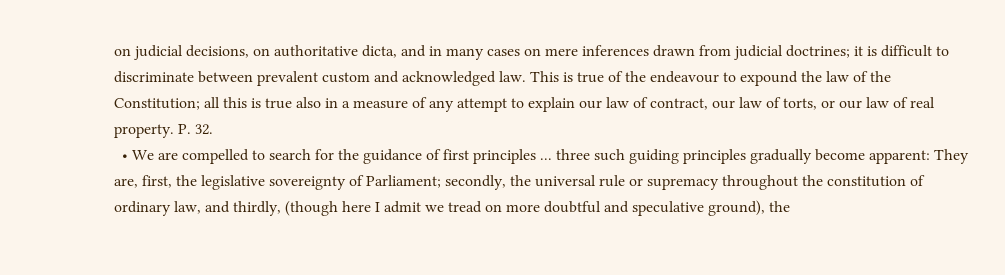on judicial decisions, on authoritative dicta, and in many cases on mere inferences drawn from judicial doctrines; it is difficult to discriminate between prevalent custom and acknowledged law. This is true of the endeavour to expound the law of the Constitution; all this is true also in a measure of any attempt to explain our law of contract, our law of torts, or our law of real property. P. 32.
  • We are compelled to search for the guidance of first principles ... three such guiding principles gradually become apparent: They are, first, the legislative sovereignty of Parliament; secondly, the universal rule or supremacy throughout the constitution of ordinary law, and thirdly, (though here I admit we tread on more doubtful and speculative ground), the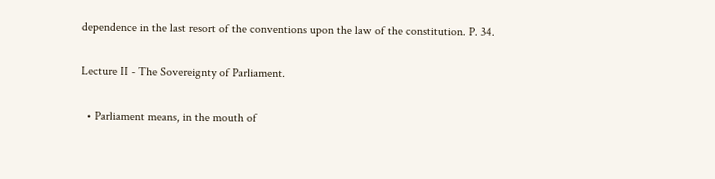dependence in the last resort of the conventions upon the law of the constitution. P. 34.

Lecture II - The Sovereignty of Parliament.

  • Parliament means, in the mouth of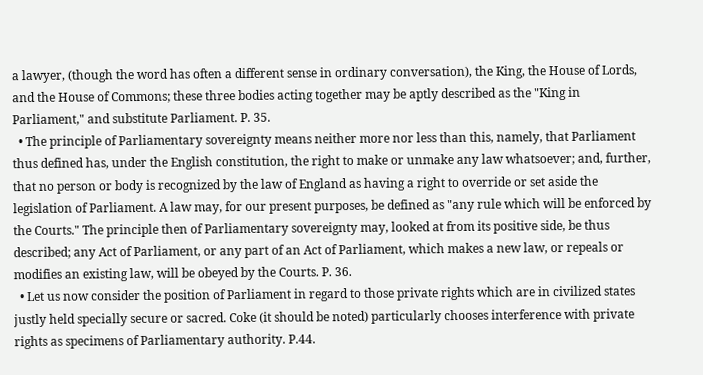a lawyer, (though the word has often a different sense in ordinary conversation), the King, the House of Lords, and the House of Commons; these three bodies acting together may be aptly described as the "King in Parliament," and substitute Parliament. P. 35.
  • The principle of Parliamentary sovereignty means neither more nor less than this, namely, that Parliament thus defined has, under the English constitution, the right to make or unmake any law whatsoever; and, further, that no person or body is recognized by the law of England as having a right to override or set aside the legislation of Parliament. A law may, for our present purposes, be defined as "any rule which will be enforced by the Courts." The principle then of Parliamentary sovereignty may, looked at from its positive side, be thus described; any Act of Parliament, or any part of an Act of Parliament, which makes a new law, or repeals or modifies an existing law, will be obeyed by the Courts. P. 36.
  • Let us now consider the position of Parliament in regard to those private rights which are in civilized states justly held specially secure or sacred. Coke (it should be noted) particularly chooses interference with private rights as specimens of Parliamentary authority. P.44.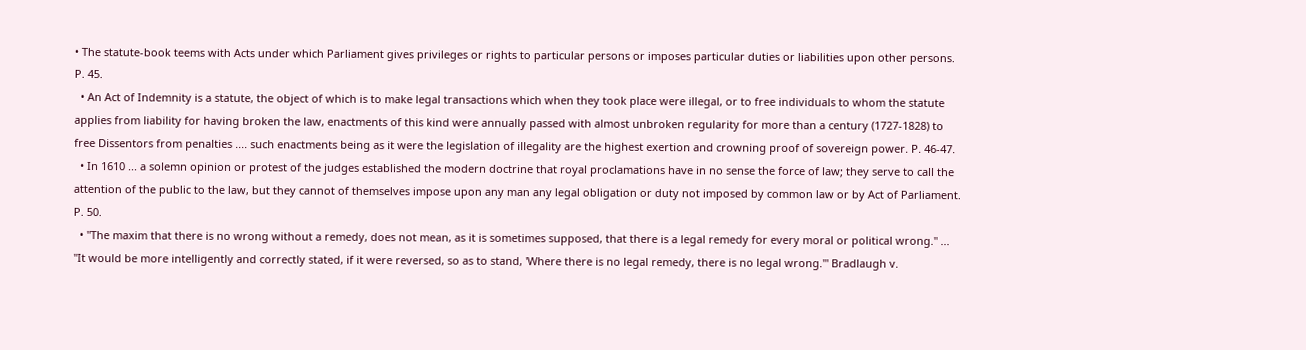• The statute-book teems with Acts under which Parliament gives privileges or rights to particular persons or imposes particular duties or liabilities upon other persons. P. 45.
  • An Act of Indemnity is a statute, the object of which is to make legal transactions which when they took place were illegal, or to free individuals to whom the statute applies from liability for having broken the law, enactments of this kind were annually passed with almost unbroken regularity for more than a century (1727-1828) to free Dissentors from penalties .... such enactments being as it were the legislation of illegality are the highest exertion and crowning proof of sovereign power. P. 46-47.
  • In 1610 ... a solemn opinion or protest of the judges established the modern doctrine that royal proclamations have in no sense the force of law; they serve to call the attention of the public to the law, but they cannot of themselves impose upon any man any legal obligation or duty not imposed by common law or by Act of Parliament. P. 50.
  • "The maxim that there is no wrong without a remedy, does not mean, as it is sometimes supposed, that there is a legal remedy for every moral or political wrong." ... "It would be more intelligently and correctly stated, if it were reversed, so as to stand, 'Where there is no legal remedy, there is no legal wrong.'" Bradlaugh v.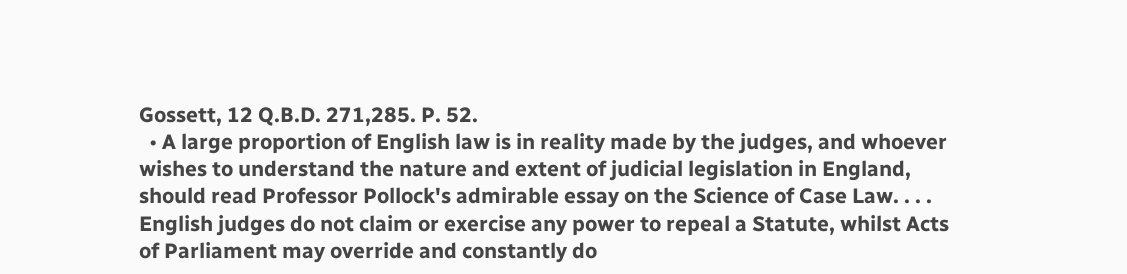Gossett, 12 Q.B.D. 271,285. P. 52.
  • A large proportion of English law is in reality made by the judges, and whoever wishes to understand the nature and extent of judicial legislation in England, should read Professor Pollock's admirable essay on the Science of Case Law. . . . English judges do not claim or exercise any power to repeal a Statute, whilst Acts of Parliament may override and constantly do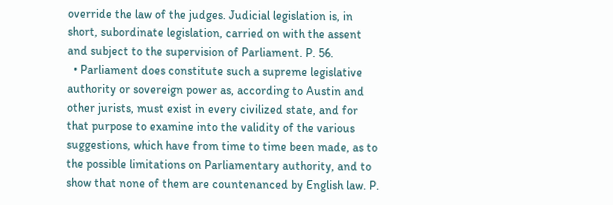override the law of the judges. Judicial legislation is, in short, subordinate legislation, carried on with the assent and subject to the supervision of Parliament. P. 56.
  • Parliament does constitute such a supreme legislative authority or sovereign power as, according to Austin and other jurists, must exist in every civilized state, and for that purpose to examine into the validity of the various suggestions, which have from time to time been made, as to the possible limitations on Parliamentary authority, and to show that none of them are countenanced by English law. P.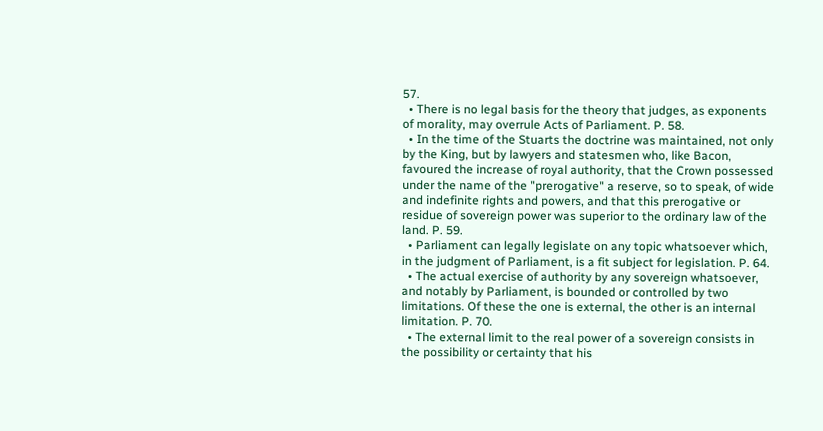57.
  • There is no legal basis for the theory that judges, as exponents of morality, may overrule Acts of Parliament. P. 58.
  • In the time of the Stuarts the doctrine was maintained, not only by the King, but by lawyers and statesmen who, like Bacon, favoured the increase of royal authority, that the Crown possessed under the name of the "prerogative" a reserve, so to speak, of wide and indefinite rights and powers, and that this prerogative or residue of sovereign power was superior to the ordinary law of the land. P. 59.
  • Parliament can legally legislate on any topic whatsoever which, in the judgment of Parliament, is a fit subject for legislation. P. 64.
  • The actual exercise of authority by any sovereign whatsoever, and notably by Parliament, is bounded or controlled by two limitations. Of these the one is external, the other is an internal limitation. P. 70.
  • The external limit to the real power of a sovereign consists in the possibility or certainty that his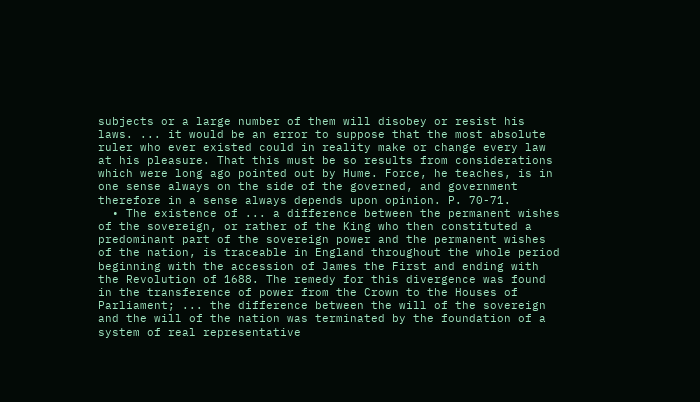subjects or a large number of them will disobey or resist his laws. ... it would be an error to suppose that the most absolute ruler who ever existed could in reality make or change every law at his pleasure. That this must be so results from considerations which were long ago pointed out by Hume. Force, he teaches, is in one sense always on the side of the governed, and government therefore in a sense always depends upon opinion. P. 70-71.
  • The existence of ... a difference between the permanent wishes of the sovereign, or rather of the King who then constituted a predominant part of the sovereign power and the permanent wishes of the nation, is traceable in England throughout the whole period beginning with the accession of James the First and ending with the Revolution of 1688. The remedy for this divergence was found in the transference of power from the Crown to the Houses of Parliament; ... the difference between the will of the sovereign and the will of the nation was terminated by the foundation of a system of real representative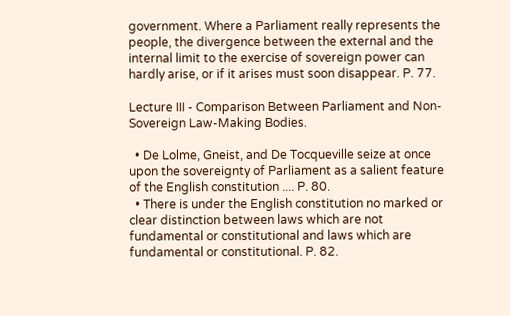government. Where a Parliament really represents the people, the divergence between the external and the internal limit to the exercise of sovereign power can hardly arise, or if it arises must soon disappear. P. 77.

Lecture III - Comparison Between Parliament and Non-Sovereign Law-Making Bodies.

  • De Lolme, Gneist, and De Tocqueville seize at once upon the sovereignty of Parliament as a salient feature of the English constitution .... P. 80.
  • There is under the English constitution no marked or clear distinction between laws which are not fundamental or constitutional and laws which are fundamental or constitutional. P. 82.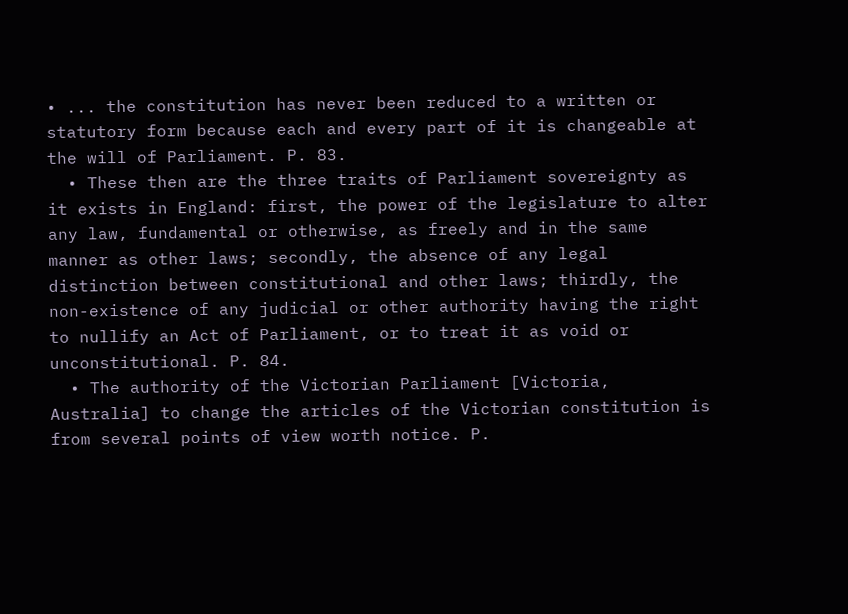• ... the constitution has never been reduced to a written or statutory form because each and every part of it is changeable at the will of Parliament. P. 83.
  • These then are the three traits of Parliament sovereignty as it exists in England: first, the power of the legislature to alter any law, fundamental or otherwise, as freely and in the same manner as other laws; secondly, the absence of any legal distinction between constitutional and other laws; thirdly, the non-existence of any judicial or other authority having the right to nullify an Act of Parliament, or to treat it as void or unconstitutional. P. 84.
  • The authority of the Victorian Parliament [Victoria, Australia] to change the articles of the Victorian constitution is from several points of view worth notice. P.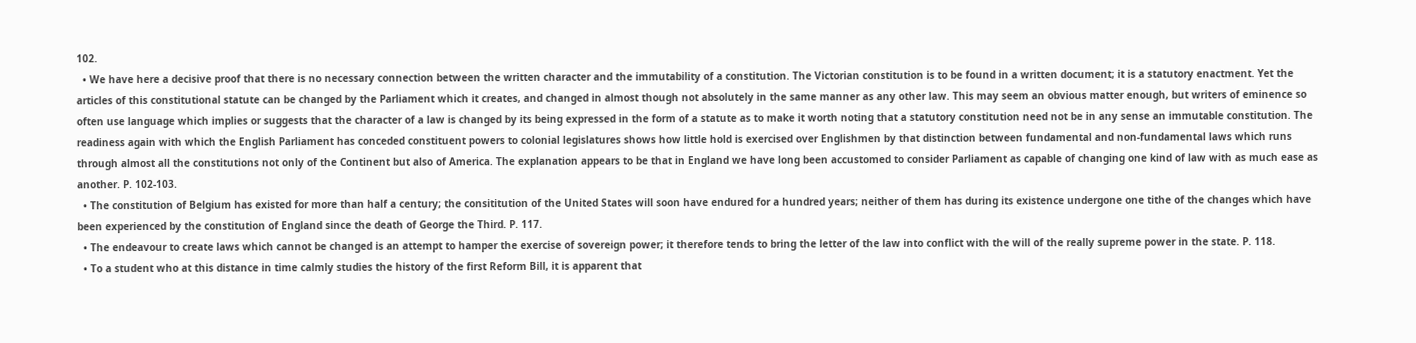102.
  • We have here a decisive proof that there is no necessary connection between the written character and the immutability of a constitution. The Victorian constitution is to be found in a written document; it is a statutory enactment. Yet the articles of this constitutional statute can be changed by the Parliament which it creates, and changed in almost though not absolutely in the same manner as any other law. This may seem an obvious matter enough, but writers of eminence so often use language which implies or suggests that the character of a law is changed by its being expressed in the form of a statute as to make it worth noting that a statutory constitution need not be in any sense an immutable constitution. The readiness again with which the English Parliament has conceded constituent powers to colonial legislatures shows how little hold is exercised over Englishmen by that distinction between fundamental and non-fundamental laws which runs through almost all the constitutions not only of the Continent but also of America. The explanation appears to be that in England we have long been accustomed to consider Parliament as capable of changing one kind of law with as much ease as another. P. 102-103.
  • The constitution of Belgium has existed for more than half a century; the consititution of the United States will soon have endured for a hundred years; neither of them has during its existence undergone one tithe of the changes which have been experienced by the constitution of England since the death of George the Third. P. 117.
  • The endeavour to create laws which cannot be changed is an attempt to hamper the exercise of sovereign power; it therefore tends to bring the letter of the law into conflict with the will of the really supreme power in the state. P. 118.
  • To a student who at this distance in time calmly studies the history of the first Reform Bill, it is apparent that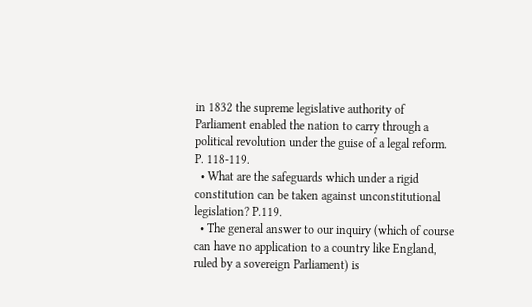in 1832 the supreme legislative authority of Parliament enabled the nation to carry through a political revolution under the guise of a legal reform. P. 118-119.
  • What are the safeguards which under a rigid constitution can be taken against unconstitutional legislation? P.119.
  • The general answer to our inquiry (which of course can have no application to a country like England, ruled by a sovereign Parliament) is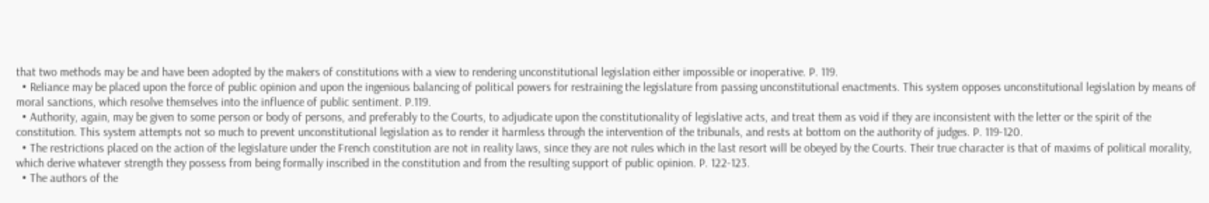that two methods may be and have been adopted by the makers of constitutions with a view to rendering unconstitutional legislation either impossible or inoperative. P. 119.
  • Reliance may be placed upon the force of public opinion and upon the ingenious balancing of political powers for restraining the legislature from passing unconstitutional enactments. This system opposes unconstitutional legislation by means of moral sanctions, which resolve themselves into the influence of public sentiment. P.119.
  • Authority, again, may be given to some person or body of persons, and preferably to the Courts, to adjudicate upon the constitutionality of legislative acts, and treat them as void if they are inconsistent with the letter or the spirit of the constitution. This system attempts not so much to prevent unconstitutional legislation as to render it harmless through the intervention of the tribunals, and rests at bottom on the authority of judges. P. 119-120.
  • The restrictions placed on the action of the legislature under the French constitution are not in reality laws, since they are not rules which in the last resort will be obeyed by the Courts. Their true character is that of maxims of political morality, which derive whatever strength they possess from being formally inscribed in the constitution and from the resulting support of public opinion. P. 122-123.
  • The authors of the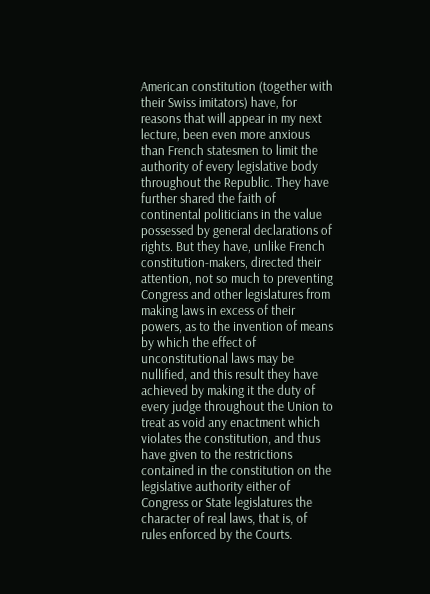American constitution (together with their Swiss imitators) have, for reasons that will appear in my next lecture, been even more anxious than French statesmen to limit the authority of every legislative body throughout the Republic. They have further shared the faith of continental politicians in the value possessed by general declarations of rights. But they have, unlike French constitution-makers, directed their attention, not so much to preventing Congress and other legislatures from making laws in excess of their powers, as to the invention of means by which the effect of unconstitutional laws may be nullified, and this result they have achieved by making it the duty of every judge throughout the Union to treat as void any enactment which violates the constitution, and thus have given to the restrictions contained in the constitution on the legislative authority either of Congress or State legislatures the character of real laws, that is, of rules enforced by the Courts.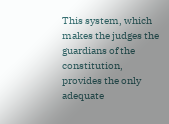This system, which makes the judges the guardians of the constitution, provides the only adequate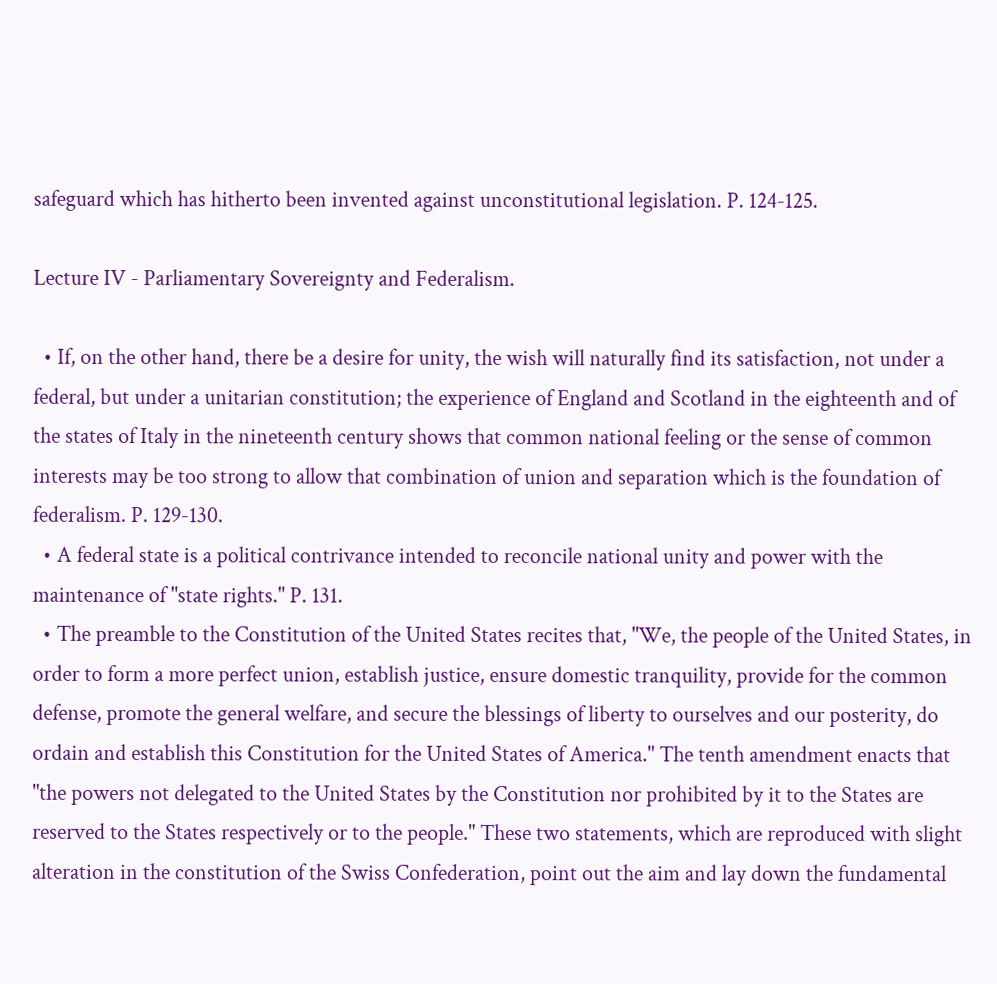safeguard which has hitherto been invented against unconstitutional legislation. P. 124-125.

Lecture IV - Parliamentary Sovereignty and Federalism.

  • If, on the other hand, there be a desire for unity, the wish will naturally find its satisfaction, not under a federal, but under a unitarian constitution; the experience of England and Scotland in the eighteenth and of the states of Italy in the nineteenth century shows that common national feeling or the sense of common interests may be too strong to allow that combination of union and separation which is the foundation of federalism. P. 129-130.
  • A federal state is a political contrivance intended to reconcile national unity and power with the maintenance of "state rights." P. 131.
  • The preamble to the Constitution of the United States recites that, "We, the people of the United States, in order to form a more perfect union, establish justice, ensure domestic tranquility, provide for the common defense, promote the general welfare, and secure the blessings of liberty to ourselves and our posterity, do ordain and establish this Constitution for the United States of America." The tenth amendment enacts that "the powers not delegated to the United States by the Constitution nor prohibited by it to the States are reserved to the States respectively or to the people." These two statements, which are reproduced with slight alteration in the constitution of the Swiss Confederation, point out the aim and lay down the fundamental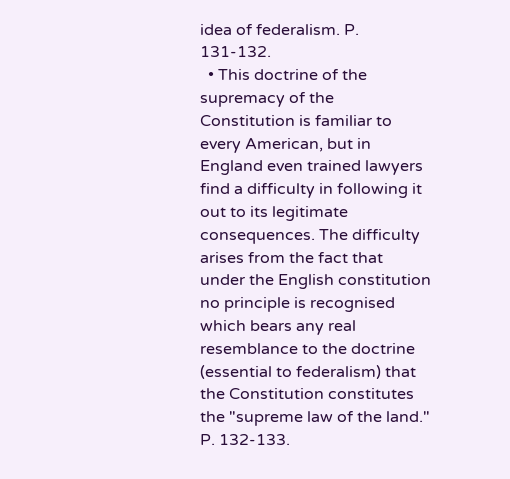idea of federalism. P. 131-132.
  • This doctrine of the supremacy of the Constitution is familiar to every American, but in England even trained lawyers find a difficulty in following it out to its legitimate consequences. The difficulty arises from the fact that under the English constitution no principle is recognised which bears any real resemblance to the doctrine (essential to federalism) that the Constitution constitutes the "supreme law of the land." P. 132-133.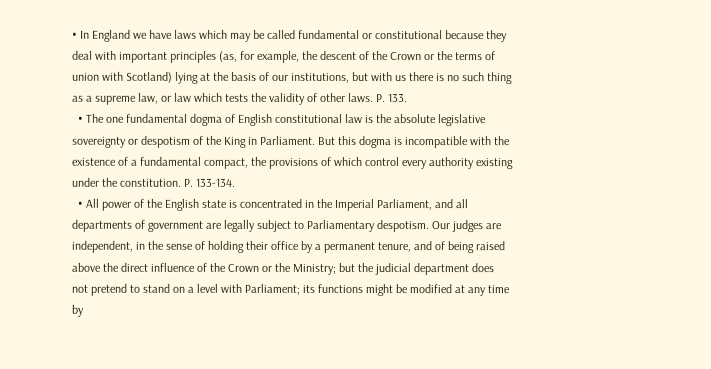• In England we have laws which may be called fundamental or constitutional because they deal with important principles (as, for example, the descent of the Crown or the terms of union with Scotland) lying at the basis of our institutions, but with us there is no such thing as a supreme law, or law which tests the validity of other laws. P. 133.
  • The one fundamental dogma of English constitutional law is the absolute legislative sovereignty or despotism of the King in Parliament. But this dogma is incompatible with the existence of a fundamental compact, the provisions of which control every authority existing under the constitution. P. 133-134.
  • All power of the English state is concentrated in the Imperial Parliament, and all departments of government are legally subject to Parliamentary despotism. Our judges are independent, in the sense of holding their office by a permanent tenure, and of being raised above the direct influence of the Crown or the Ministry; but the judicial department does not pretend to stand on a level with Parliament; its functions might be modified at any time by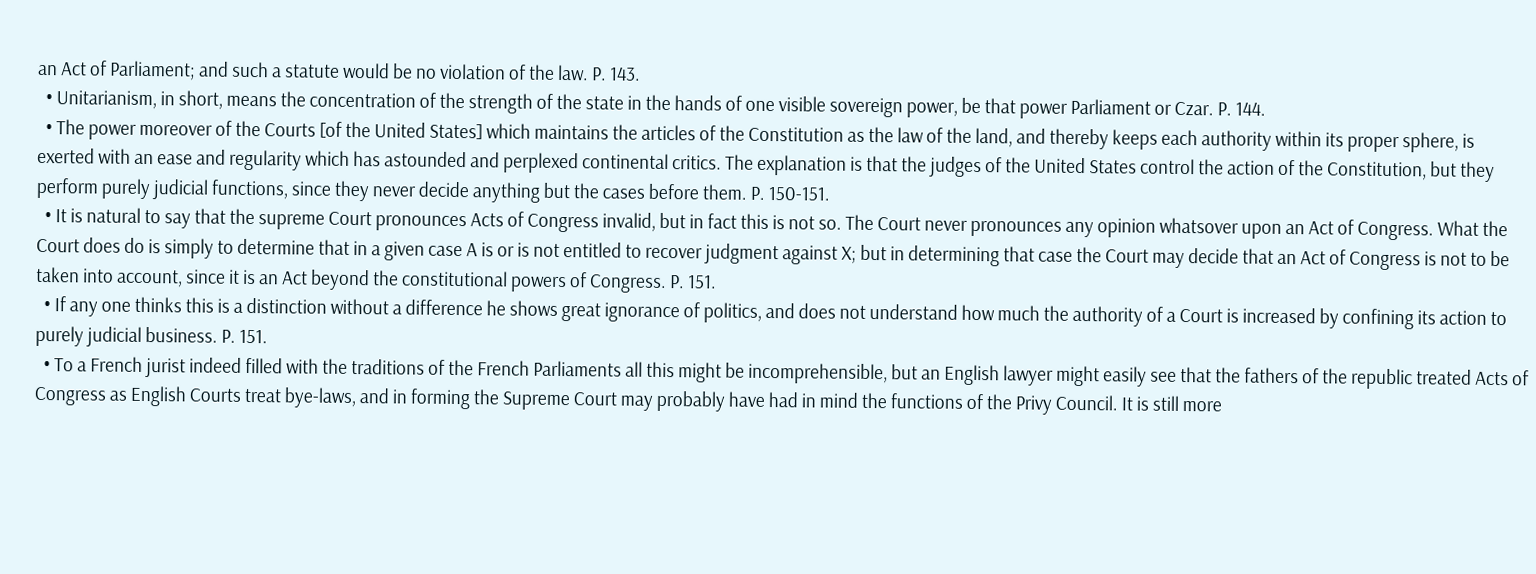an Act of Parliament; and such a statute would be no violation of the law. P. 143.
  • Unitarianism, in short, means the concentration of the strength of the state in the hands of one visible sovereign power, be that power Parliament or Czar. P. 144.
  • The power moreover of the Courts [of the United States] which maintains the articles of the Constitution as the law of the land, and thereby keeps each authority within its proper sphere, is exerted with an ease and regularity which has astounded and perplexed continental critics. The explanation is that the judges of the United States control the action of the Constitution, but they perform purely judicial functions, since they never decide anything but the cases before them. P. 150-151.
  • It is natural to say that the supreme Court pronounces Acts of Congress invalid, but in fact this is not so. The Court never pronounces any opinion whatsover upon an Act of Congress. What the Court does do is simply to determine that in a given case A is or is not entitled to recover judgment against X; but in determining that case the Court may decide that an Act of Congress is not to be taken into account, since it is an Act beyond the constitutional powers of Congress. P. 151.
  • If any one thinks this is a distinction without a difference he shows great ignorance of politics, and does not understand how much the authority of a Court is increased by confining its action to purely judicial business. P. 151.
  • To a French jurist indeed filled with the traditions of the French Parliaments all this might be incomprehensible, but an English lawyer might easily see that the fathers of the republic treated Acts of Congress as English Courts treat bye-laws, and in forming the Supreme Court may probably have had in mind the functions of the Privy Council. It is still more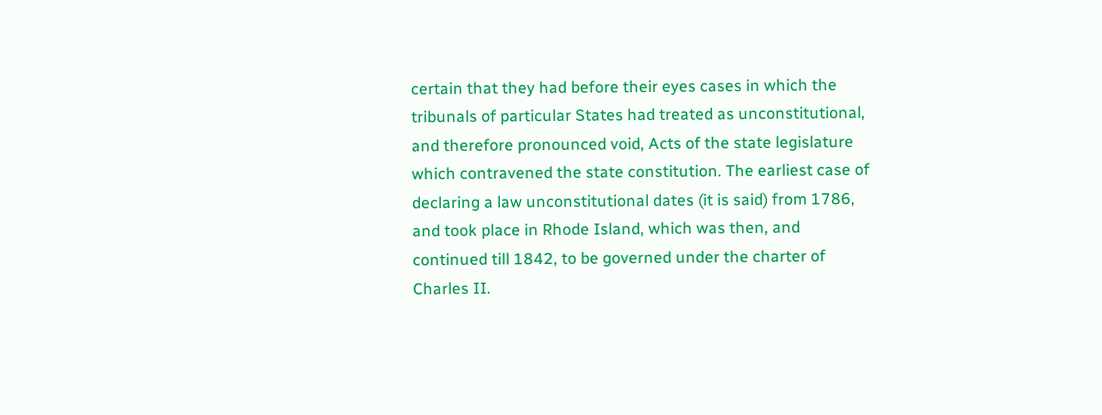certain that they had before their eyes cases in which the tribunals of particular States had treated as unconstitutional, and therefore pronounced void, Acts of the state legislature which contravened the state constitution. The earliest case of declaring a law unconstitutional dates (it is said) from 1786, and took place in Rhode Island, which was then, and continued till 1842, to be governed under the charter of Charles II.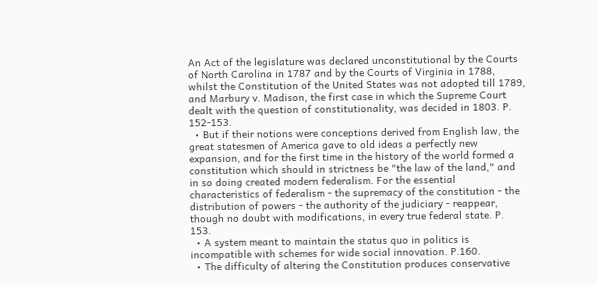An Act of the legislature was declared unconstitutional by the Courts of North Carolina in 1787 and by the Courts of Virginia in 1788, whilst the Constitution of the United States was not adopted till 1789, and Marbury v. Madison, the first case in which the Supreme Court dealt with the question of constitutionality, was decided in 1803. P. 152-153.
  • But if their notions were conceptions derived from English law, the great statesmen of America gave to old ideas a perfectly new expansion, and for the first time in the history of the world formed a constitution which should in strictness be "the law of the land," and in so doing created modern federalism. For the essential characteristics of federalism - the supremacy of the constitution - the distribution of powers - the authority of the judiciary - reappear, though no doubt with modifications, in every true federal state. P. 153.
  • A system meant to maintain the status quo in politics is incompatible with schemes for wide social innovation. P.160.
  • The difficulty of altering the Constitution produces conservative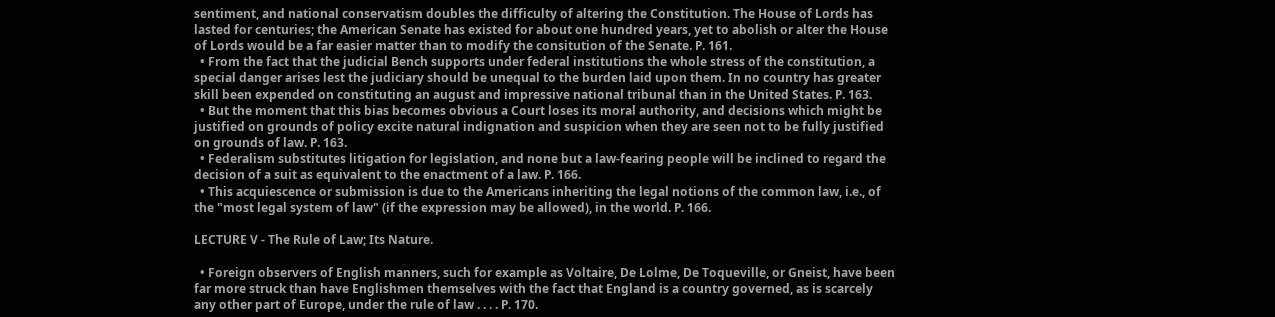sentiment, and national conservatism doubles the difficulty of altering the Constitution. The House of Lords has lasted for centuries; the American Senate has existed for about one hundred years, yet to abolish or alter the House of Lords would be a far easier matter than to modify the consitution of the Senate. P. 161.
  • From the fact that the judicial Bench supports under federal institutions the whole stress of the constitution, a special danger arises lest the judiciary should be unequal to the burden laid upon them. In no country has greater skill been expended on constituting an august and impressive national tribunal than in the United States. P. 163.
  • But the moment that this bias becomes obvious a Court loses its moral authority, and decisions which might be justified on grounds of policy excite natural indignation and suspicion when they are seen not to be fully justified on grounds of law. P. 163.
  • Federalism substitutes litigation for legislation, and none but a law-fearing people will be inclined to regard the decision of a suit as equivalent to the enactment of a law. P. 166.
  • This acquiescence or submission is due to the Americans inheriting the legal notions of the common law, i.e., of the "most legal system of law" (if the expression may be allowed), in the world. P. 166.

LECTURE V - The Rule of Law; Its Nature.

  • Foreign observers of English manners, such for example as Voltaire, De Lolme, De Toqueville, or Gneist, have been far more struck than have Englishmen themselves with the fact that England is a country governed, as is scarcely any other part of Europe, under the rule of law . . . . P. 170.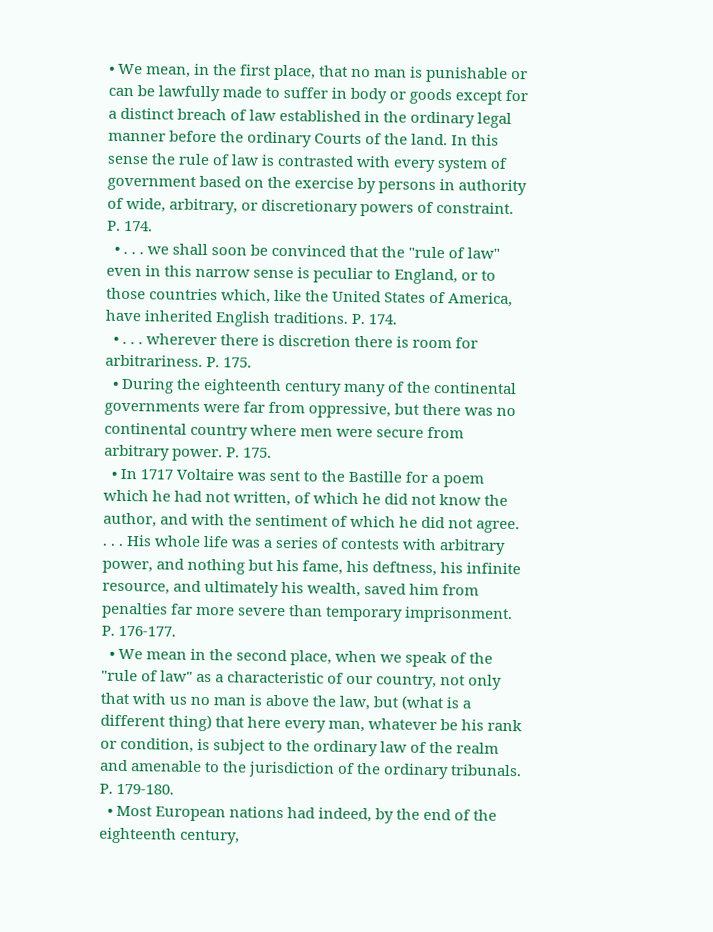• We mean, in the first place, that no man is punishable or can be lawfully made to suffer in body or goods except for a distinct breach of law established in the ordinary legal manner before the ordinary Courts of the land. In this sense the rule of law is contrasted with every system of government based on the exercise by persons in authority of wide, arbitrary, or discretionary powers of constraint. P. 174.
  • . . . we shall soon be convinced that the "rule of law" even in this narrow sense is peculiar to England, or to those countries which, like the United States of America, have inherited English traditions. P. 174.
  • . . . wherever there is discretion there is room for arbitrariness. P. 175.
  • During the eighteenth century many of the continental governments were far from oppressive, but there was no continental country where men were secure from arbitrary power. P. 175.
  • In 1717 Voltaire was sent to the Bastille for a poem which he had not written, of which he did not know the author, and with the sentiment of which he did not agree. . . . His whole life was a series of contests with arbitrary power, and nothing but his fame, his deftness, his infinite resource, and ultimately his wealth, saved him from penalties far more severe than temporary imprisonment. P. 176-177.
  • We mean in the second place, when we speak of the "rule of law" as a characteristic of our country, not only that with us no man is above the law, but (what is a different thing) that here every man, whatever be his rank or condition, is subject to the ordinary law of the realm and amenable to the jurisdiction of the ordinary tribunals. P. 179-180.
  • Most European nations had indeed, by the end of the eighteenth century,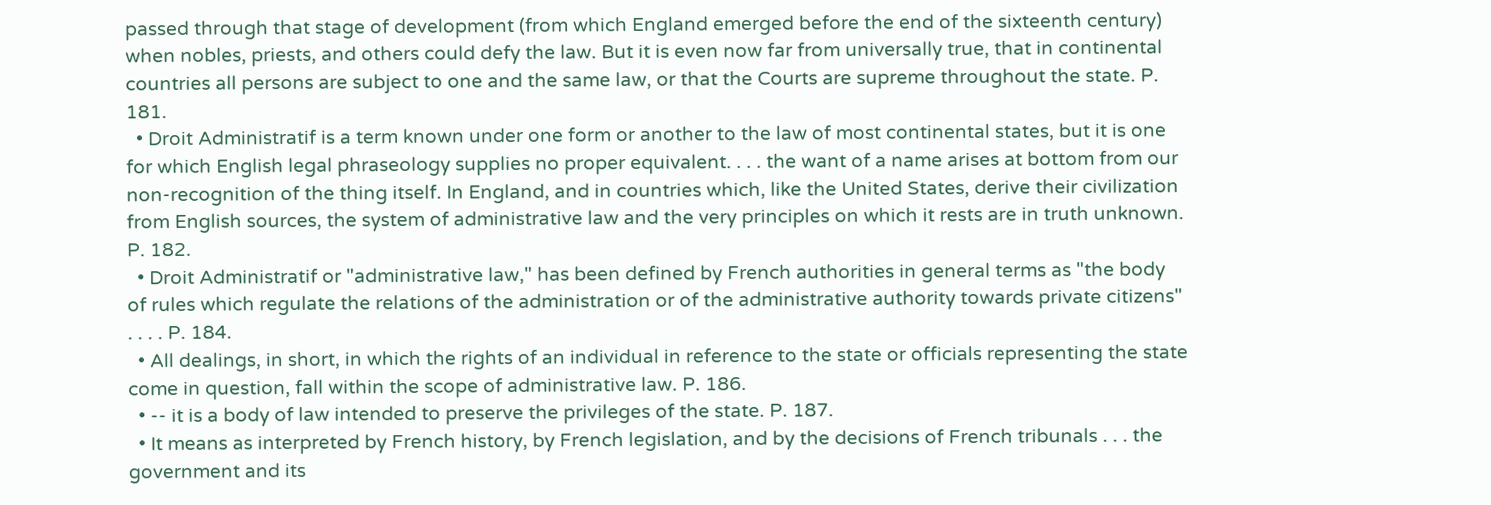passed through that stage of development (from which England emerged before the end of the sixteenth century) when nobles, priests, and others could defy the law. But it is even now far from universally true, that in continental countries all persons are subject to one and the same law, or that the Courts are supreme throughout the state. P. 181.
  • Droit Administratif is a term known under one form or another to the law of most continental states, but it is one for which English legal phraseology supplies no proper equivalent. . . . the want of a name arises at bottom from our non-recognition of the thing itself. In England, and in countries which, like the United States, derive their civilization from English sources, the system of administrative law and the very principles on which it rests are in truth unknown. P. 182.
  • Droit Administratif or "administrative law," has been defined by French authorities in general terms as "the body of rules which regulate the relations of the administration or of the administrative authority towards private citizens" . . . . P. 184.
  • All dealings, in short, in which the rights of an individual in reference to the state or officials representing the state come in question, fall within the scope of administrative law. P. 186.
  • -- it is a body of law intended to preserve the privileges of the state. P. 187.
  • It means as interpreted by French history, by French legislation, and by the decisions of French tribunals . . . the government and its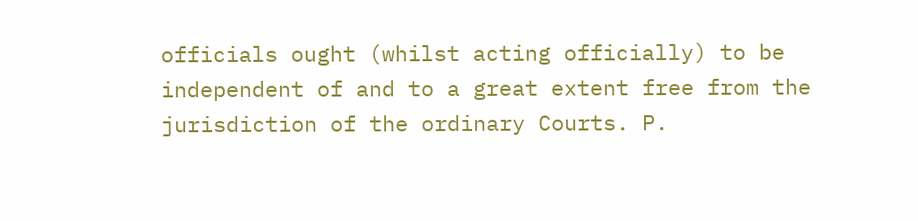officials ought (whilst acting officially) to be independent of and to a great extent free from the jurisdiction of the ordinary Courts. P.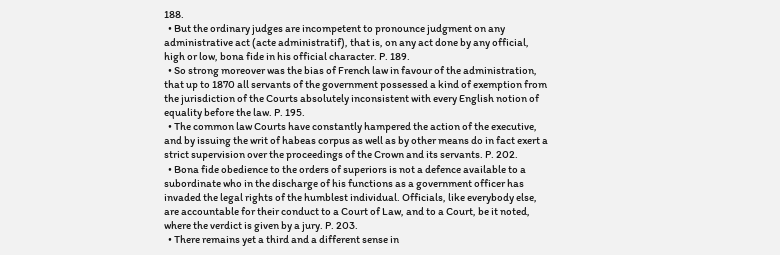188.
  • But the ordinary judges are incompetent to pronounce judgment on any administrative act (acte administratif), that is, on any act done by any official, high or low, bona fide in his official character. P. 189.
  • So strong moreover was the bias of French law in favour of the administration, that up to 1870 all servants of the government possessed a kind of exemption from the jurisdiction of the Courts absolutely inconsistent with every English notion of equality before the law. P. 195.
  • The common law Courts have constantly hampered the action of the executive, and by issuing the writ of habeas corpus as well as by other means do in fact exert a strict supervision over the proceedings of the Crown and its servants. P. 202.
  • Bona fide obedience to the orders of superiors is not a defence available to a subordinate who in the discharge of his functions as a government officer has invaded the legal rights of the humblest individual. Officials, like everybody else, are accountable for their conduct to a Court of Law, and to a Court, be it noted, where the verdict is given by a jury. P. 203.
  • There remains yet a third and a different sense in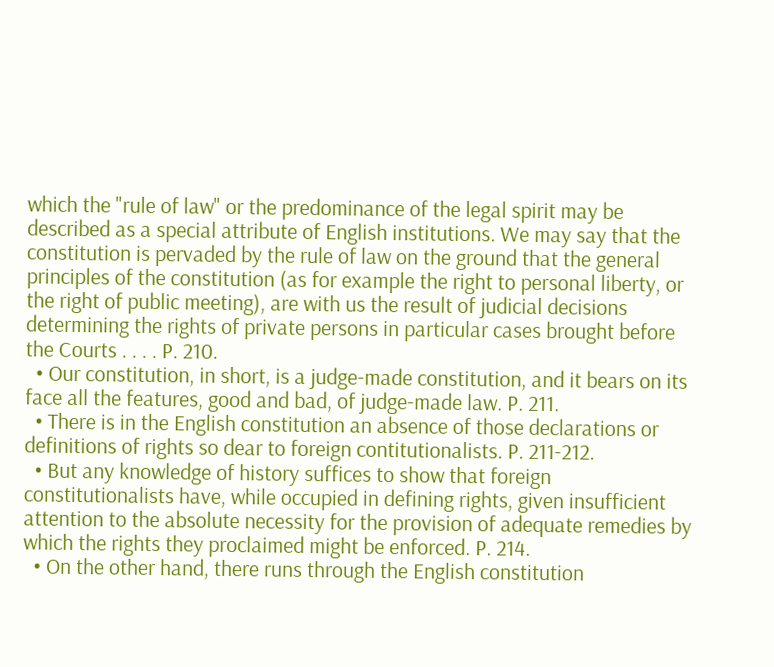which the "rule of law" or the predominance of the legal spirit may be described as a special attribute of English institutions. We may say that the constitution is pervaded by the rule of law on the ground that the general principles of the constitution (as for example the right to personal liberty, or the right of public meeting), are with us the result of judicial decisions determining the rights of private persons in particular cases brought before the Courts . . . . P. 210.
  • Our constitution, in short, is a judge-made constitution, and it bears on its face all the features, good and bad, of judge-made law. P. 211.
  • There is in the English constitution an absence of those declarations or definitions of rights so dear to foreign contitutionalists. P. 211-212.
  • But any knowledge of history suffices to show that foreign constitutionalists have, while occupied in defining rights, given insufficient attention to the absolute necessity for the provision of adequate remedies by which the rights they proclaimed might be enforced. P. 214.
  • On the other hand, there runs through the English constitution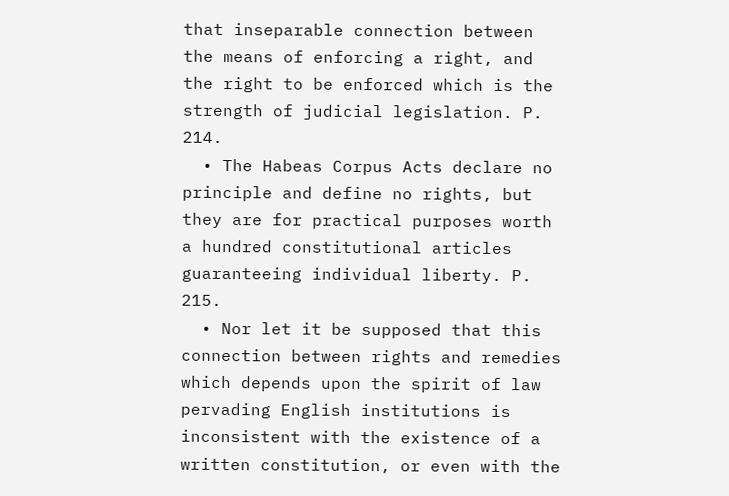that inseparable connection between the means of enforcing a right, and the right to be enforced which is the strength of judicial legislation. P. 214.
  • The Habeas Corpus Acts declare no principle and define no rights, but they are for practical purposes worth a hundred constitutional articles guaranteeing individual liberty. P. 215.
  • Nor let it be supposed that this connection between rights and remedies which depends upon the spirit of law pervading English institutions is inconsistent with the existence of a written constitution, or even with the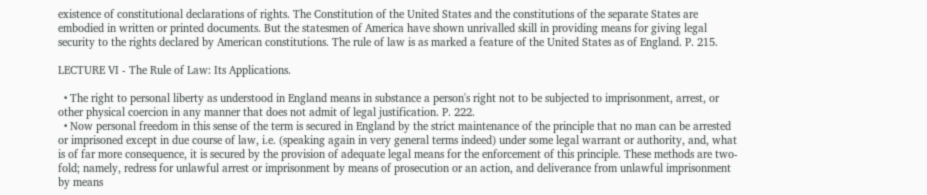existence of constitutional declarations of rights. The Constitution of the United States and the constitutions of the separate States are embodied in written or printed documents. But the statesmen of America have shown unrivalled skill in providing means for giving legal security to the rights declared by American constitutions. The rule of law is as marked a feature of the United States as of England. P. 215.

LECTURE VI - The Rule of Law: Its Applications.

  • The right to personal liberty as understood in England means in substance a person's right not to be subjected to imprisonment, arrest, or other physical coercion in any manner that does not admit of legal justification. P. 222.
  • Now personal freedom in this sense of the term is secured in England by the strict maintenance of the principle that no man can be arrested or imprisoned except in due course of law, i.e. (speaking again in very general terms indeed) under some legal warrant or authority, and, what is of far more consequence, it is secured by the provision of adequate legal means for the enforcement of this principle. These methods are two-fold; namely, redress for unlawful arrest or imprisonment by means of prosecution or an action, and deliverance from unlawful imprisonment by means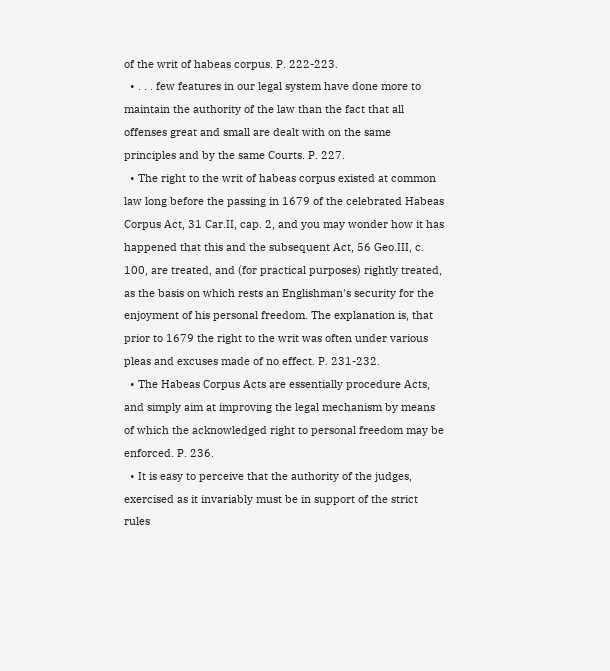of the writ of habeas corpus. P. 222-223.
  • . . . few features in our legal system have done more to maintain the authority of the law than the fact that all offenses great and small are dealt with on the same principles and by the same Courts. P. 227.
  • The right to the writ of habeas corpus existed at common law long before the passing in 1679 of the celebrated Habeas Corpus Act, 31 Car.II, cap. 2, and you may wonder how it has happened that this and the subsequent Act, 56 Geo.III, c. 100, are treated, and (for practical purposes) rightly treated, as the basis on which rests an Englishman's security for the enjoyment of his personal freedom. The explanation is, that prior to 1679 the right to the writ was often under various pleas and excuses made of no effect. P. 231-232.
  • The Habeas Corpus Acts are essentially procedure Acts, and simply aim at improving the legal mechanism by means of which the acknowledged right to personal freedom may be enforced. P. 236.
  • It is easy to perceive that the authority of the judges, exercised as it invariably must be in support of the strict rules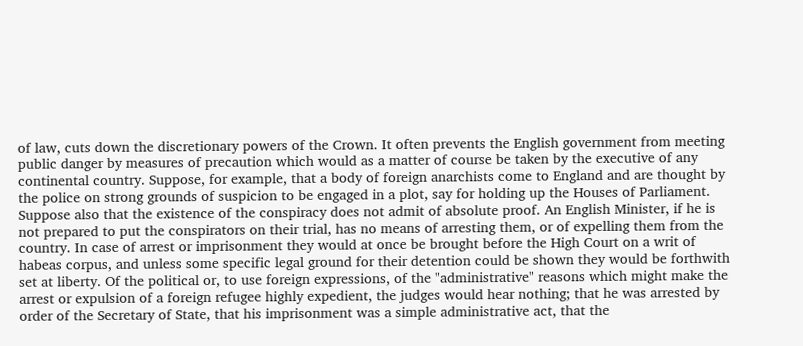of law, cuts down the discretionary powers of the Crown. It often prevents the English government from meeting public danger by measures of precaution which would as a matter of course be taken by the executive of any continental country. Suppose, for example, that a body of foreign anarchists come to England and are thought by the police on strong grounds of suspicion to be engaged in a plot, say for holding up the Houses of Parliament. Suppose also that the existence of the conspiracy does not admit of absolute proof. An English Minister, if he is not prepared to put the conspirators on their trial, has no means of arresting them, or of expelling them from the country. In case of arrest or imprisonment they would at once be brought before the High Court on a writ of habeas corpus, and unless some specific legal ground for their detention could be shown they would be forthwith set at liberty. Of the political or, to use foreign expressions, of the "administrative" reasons which might make the arrest or expulsion of a foreign refugee highly expedient, the judges would hear nothing; that he was arrested by order of the Secretary of State, that his imprisonment was a simple administrative act, that the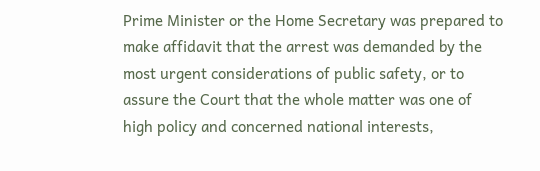Prime Minister or the Home Secretary was prepared to make affidavit that the arrest was demanded by the most urgent considerations of public safety, or to assure the Court that the whole matter was one of high policy and concerned national interests,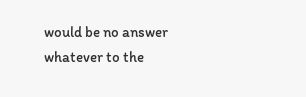would be no answer whatever to the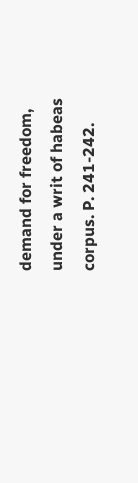demand for freedom, under a writ of habeas corpus. P. 241-242.